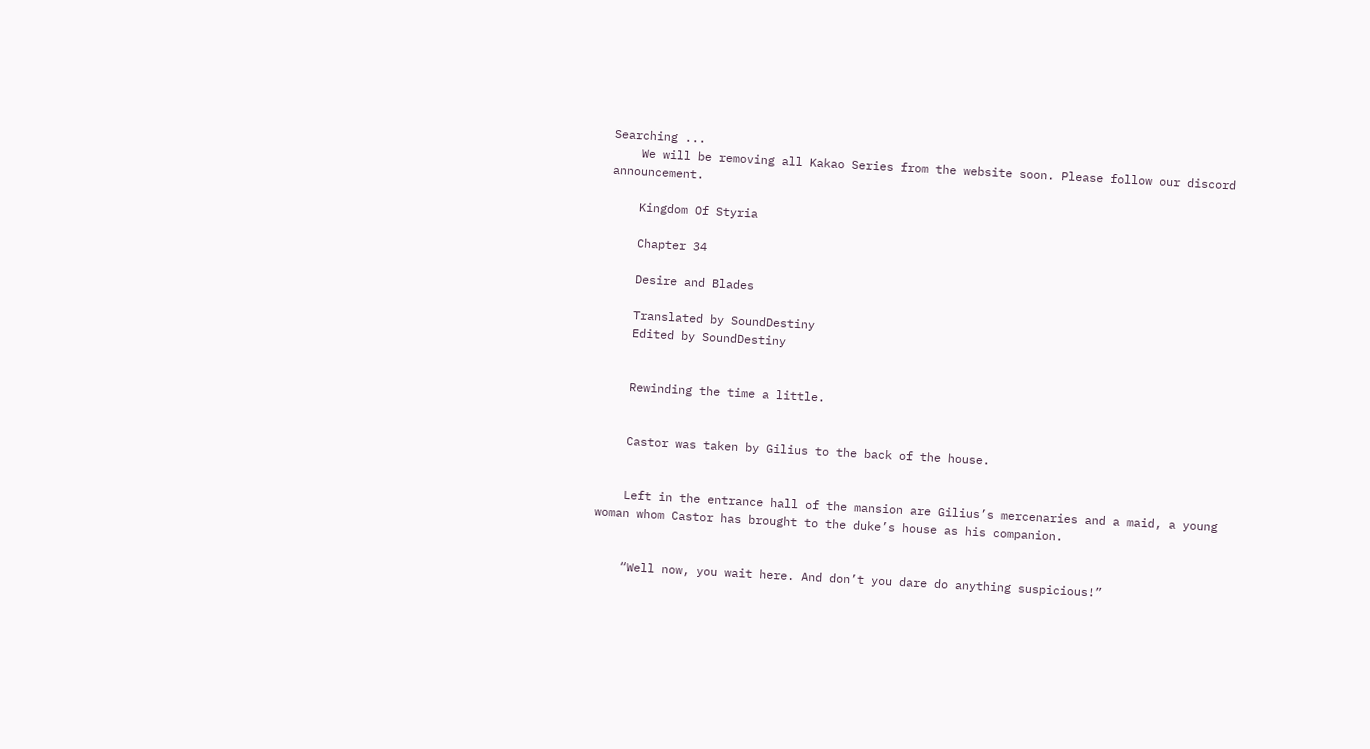Searching ...
    We will be removing all Kakao Series from the website soon. Please follow our discord announcement.

    Kingdom Of Styria

    Chapter 34

    Desire and Blades

    Translated by SoundDestiny
    Edited by SoundDestiny


    Rewinding the time a little.


    Castor was taken by Gilius to the back of the house.


    Left in the entrance hall of the mansion are Gilius’s mercenaries and a maid, a young woman whom Castor has brought to the duke’s house as his companion.


    “Well now, you wait here. And don’t you dare do anything suspicious!”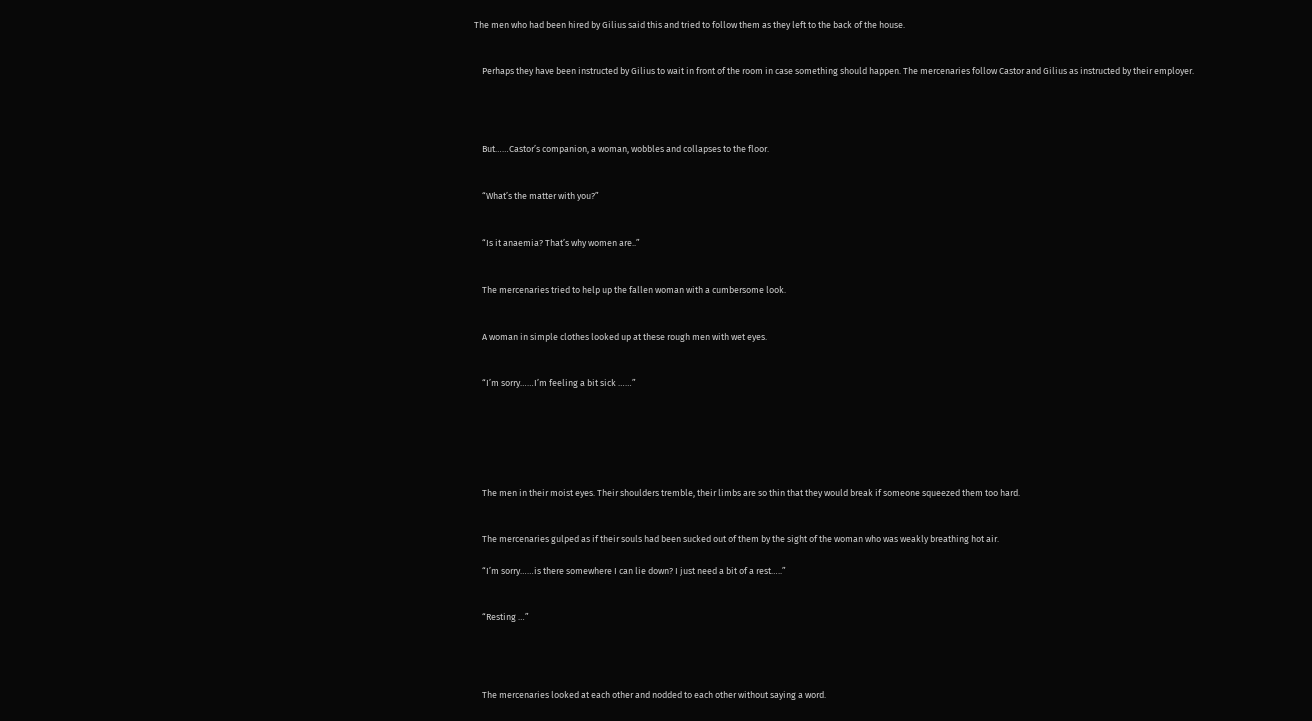The men who had been hired by Gilius said this and tried to follow them as they left to the back of the house.


    Perhaps they have been instructed by Gilius to wait in front of the room in case something should happen. The mercenaries follow Castor and Gilius as instructed by their employer.




    But……Castor’s companion, a woman, wobbles and collapses to the floor.


    “What’s the matter with you?”


    “Is it anaemia? That’s why women are..”


    The mercenaries tried to help up the fallen woman with a cumbersome look.


    A woman in simple clothes looked up at these rough men with wet eyes.


    “I’m sorry……I’m feeling a bit sick ……”






    The men in their moist eyes. Their shoulders tremble, their limbs are so thin that they would break if someone squeezed them too hard.


    The mercenaries gulped as if their souls had been sucked out of them by the sight of the woman who was weakly breathing hot air.

    “I’m sorry……is there somewhere I can lie down? I just need a bit of a rest…..”


    “Resting …”




    The mercenaries looked at each other and nodded to each other without saying a word.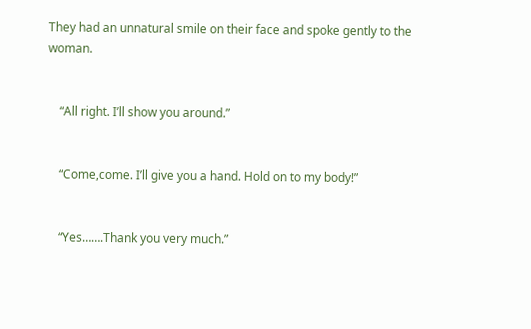They had an unnatural smile on their face and spoke gently to the woman.


    “All right. I’ll show you around.”


    “Come,come. I’ll give you a hand. Hold on to my body!”


    “Yes…….Thank you very much.”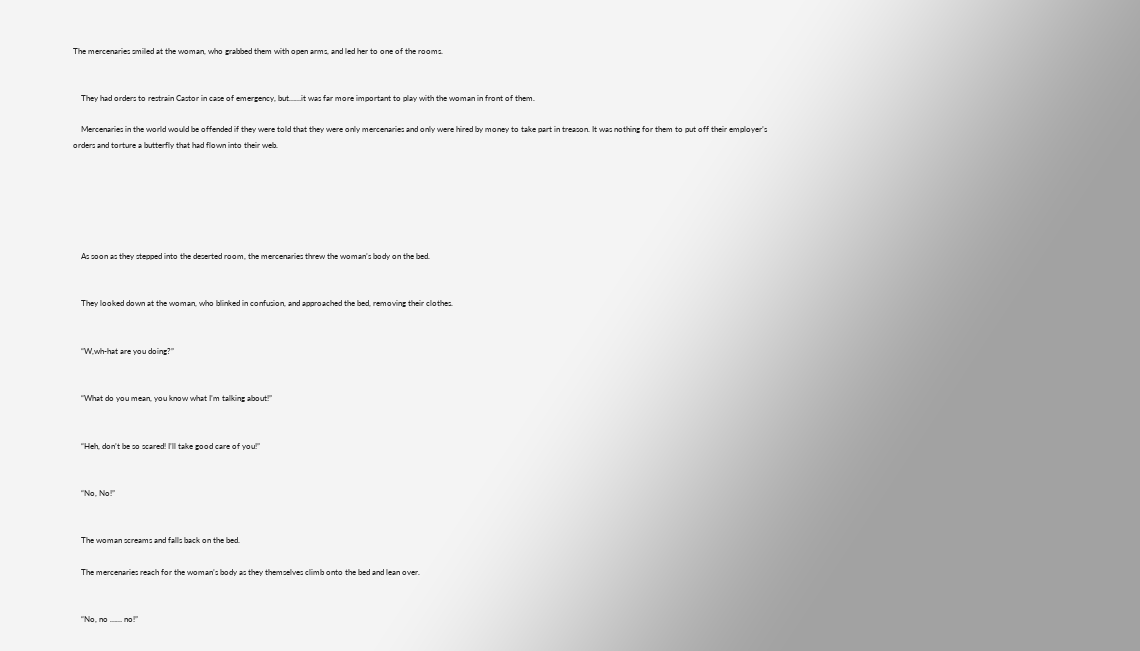The mercenaries smiled at the woman, who grabbed them with open arms, and led her to one of the rooms.


    They had orders to restrain Castor in case of emergency, but……it was far more important to play with the woman in front of them.

    Mercenaries in the world would be offended if they were told that they were only mercenaries and only were hired by money to take part in treason. It was nothing for them to put off their employer’s orders and torture a butterfly that had flown into their web.






    As soon as they stepped into the deserted room, the mercenaries threw the woman’s body on the bed.


    They looked down at the woman, who blinked in confusion, and approached the bed, removing their clothes.


    “W,wh-hat are you doing?”


    “What do you mean, you know what I’m talking about!”


    “Heh, don’t be so scared! I’ll take good care of you!”


    “No, No!”


    The woman screams and falls back on the bed.

    The mercenaries reach for the woman’s body as they themselves climb onto the bed and lean over.


    “No, no …… no!”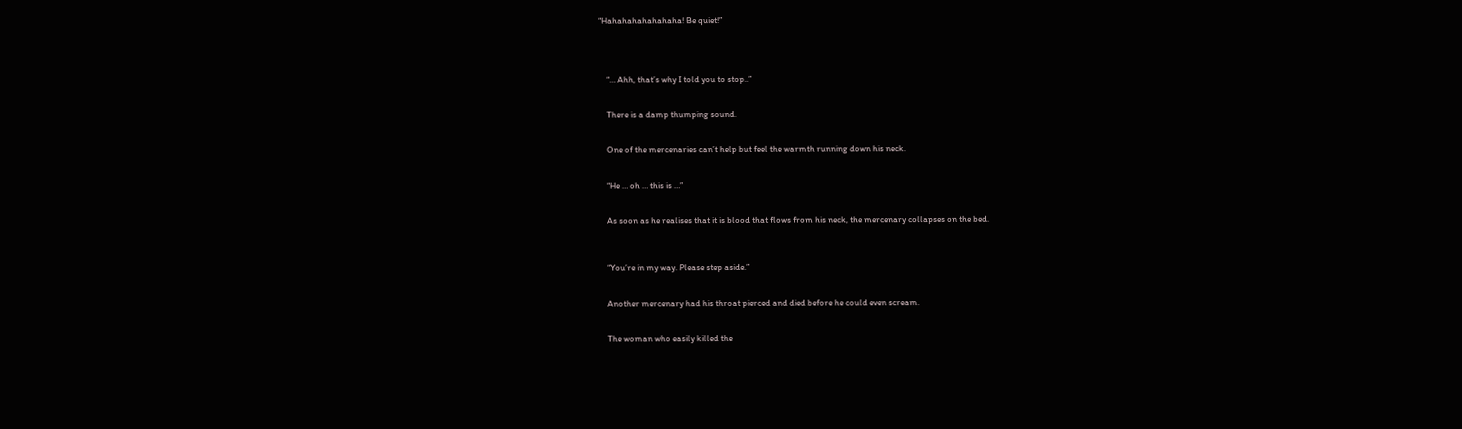“Hahahahahahahaha! Be quiet!”




    “… Ahh, that’s why I told you to stop..”


    There is a damp thumping sound.


    One of the mercenaries can’t help but feel the warmth running down his neck.


    “He … oh … this is …”


    As soon as he realises that it is blood that flows from his neck, the mercenary collapses on the bed.



    “You’re in my way. Please step aside.”


    Another mercenary had his throat pierced and died before he could even scream.


    The woman who easily killed the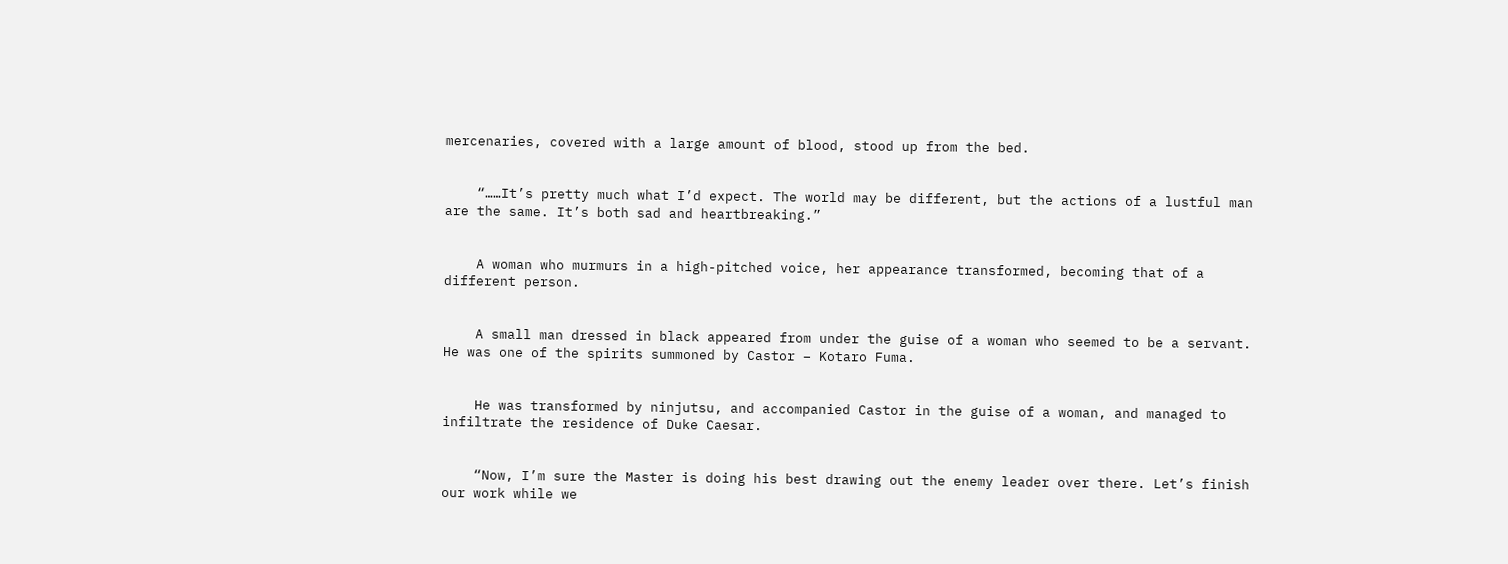mercenaries, covered with a large amount of blood, stood up from the bed.


    “……It’s pretty much what I’d expect. The world may be different, but the actions of a lustful man are the same. It’s both sad and heartbreaking.”


    A woman who murmurs in a high-pitched voice, her appearance transformed, becoming that of a different person.


    A small man dressed in black appeared from under the guise of a woman who seemed to be a servant. He was one of the spirits summoned by Castor – Kotaro Fuma.


    He was transformed by ninjutsu, and accompanied Castor in the guise of a woman, and managed to infiltrate the residence of Duke Caesar.


    “Now, I’m sure the Master is doing his best drawing out the enemy leader over there. Let’s finish our work while we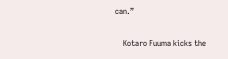can.”


    Kotaro Fuuma kicks the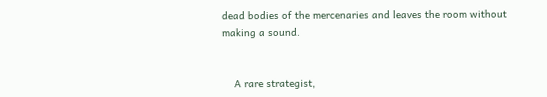dead bodies of the mercenaries and leaves the room without making a sound.


    A rare strategist,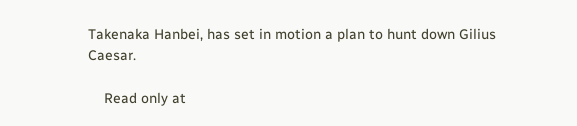Takenaka Hanbei, has set in motion a plan to hunt down Gilius Caesar.

    Read only at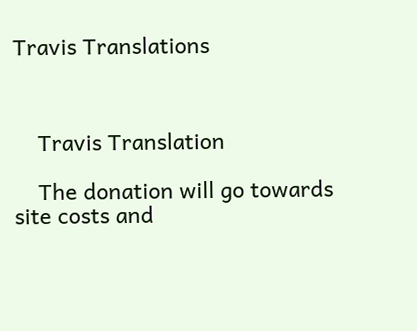Travis Translations



    Travis Translation

    The donation will go towards site costs and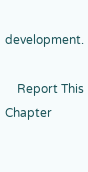development.

    Report This Chapter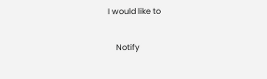I would like to

    Notify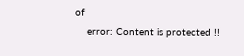of
    error: Content is protected !!